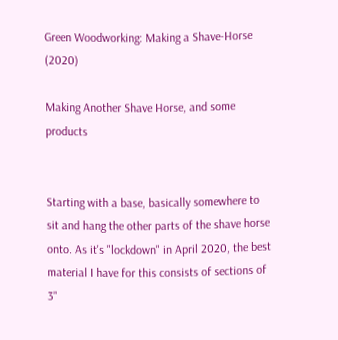Green Woodworking: Making a Shave-Horse (2020)

Making Another Shave Horse, and some products


Starting with a base, basically somewhere to sit and hang the other parts of the shave horse onto. As it's "lockdown" in April 2020, the best material I have for this consists of sections of 3"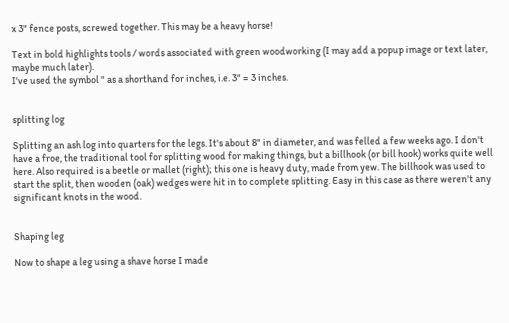x 3" fence posts, screwed together. This may be a heavy horse!

Text in bold highlights tools / words associated with green woodworking (I may add a popup image or text later, maybe much later).
I've used the symbol " as a shorthand for inches, i.e. 3" = 3 inches.


splitting log

Splitting an ash log into quarters for the legs. It's about 8" in diameter, and was felled a few weeks ago. I don't have a froe, the traditional tool for splitting wood for making things, but a billhook (or bill hook) works quite well here. Also required is a beetle or mallet (right); this one is heavy duty, made from yew. The billhook was used to start the split, then wooden (oak) wedges were hit in to complete splitting. Easy in this case as there weren't any significant knots in the wood.


Shaping leg

Now to shape a leg using a shave horse I made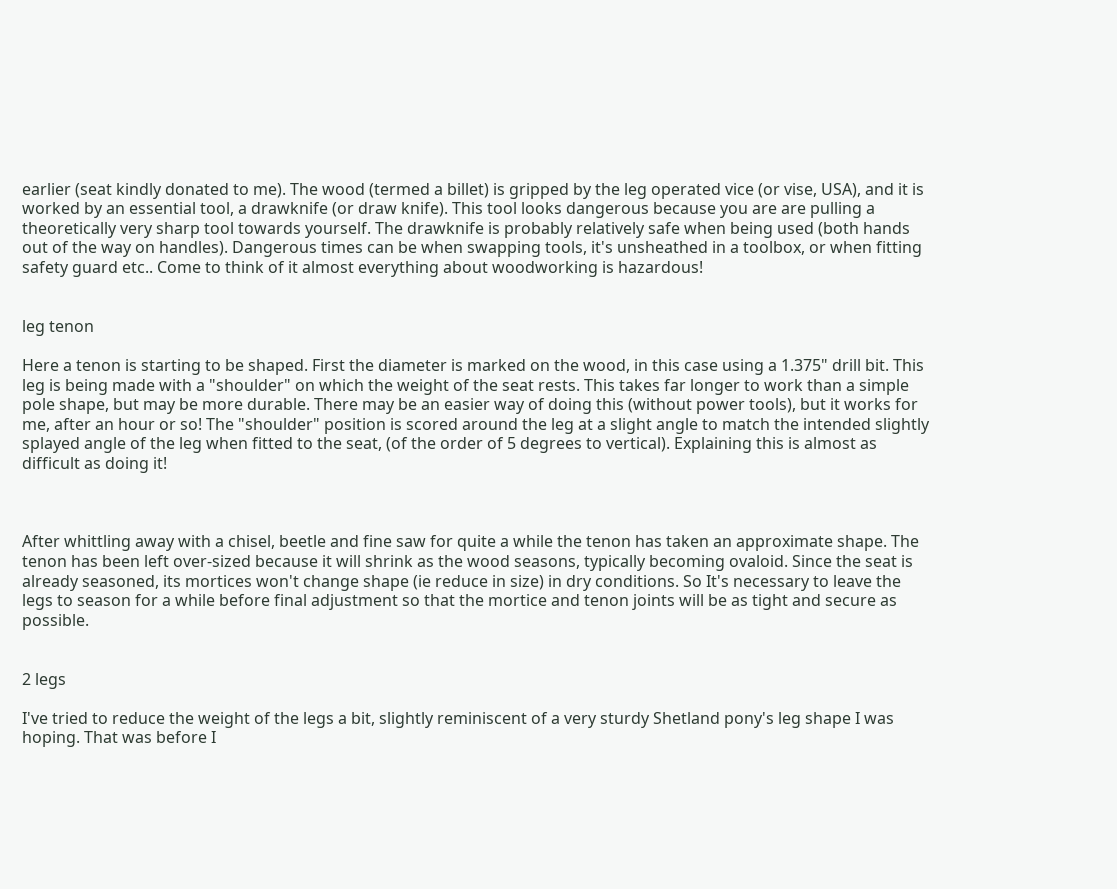earlier (seat kindly donated to me). The wood (termed a billet) is gripped by the leg operated vice (or vise, USA), and it is worked by an essential tool, a drawknife (or draw knife). This tool looks dangerous because you are are pulling a theoretically very sharp tool towards yourself. The drawknife is probably relatively safe when being used (both hands out of the way on handles). Dangerous times can be when swapping tools, it's unsheathed in a toolbox, or when fitting safety guard etc.. Come to think of it almost everything about woodworking is hazardous!


leg tenon

Here a tenon is starting to be shaped. First the diameter is marked on the wood, in this case using a 1.375" drill bit. This leg is being made with a "shoulder" on which the weight of the seat rests. This takes far longer to work than a simple pole shape, but may be more durable. There may be an easier way of doing this (without power tools), but it works for me, after an hour or so! The "shoulder" position is scored around the leg at a slight angle to match the intended slightly splayed angle of the leg when fitted to the seat, (of the order of 5 degrees to vertical). Explaining this is almost as difficult as doing it!



After whittling away with a chisel, beetle and fine saw for quite a while the tenon has taken an approximate shape. The tenon has been left over-sized because it will shrink as the wood seasons, typically becoming ovaloid. Since the seat is already seasoned, its mortices won't change shape (ie reduce in size) in dry conditions. So It's necessary to leave the legs to season for a while before final adjustment so that the mortice and tenon joints will be as tight and secure as possible.


2 legs

I've tried to reduce the weight of the legs a bit, slightly reminiscent of a very sturdy Shetland pony's leg shape I was hoping. That was before I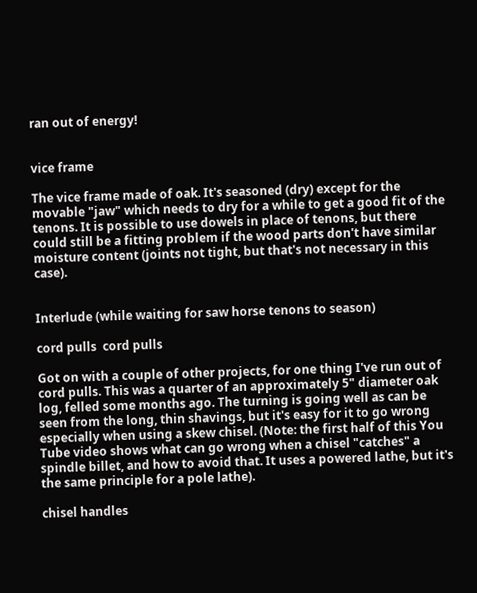ran out of energy!


vice frame

The vice frame made of oak. It's seasoned (dry) except for the movable "jaw" which needs to dry for a while to get a good fit of the tenons. It is possible to use dowels in place of tenons, but there could still be a fitting problem if the wood parts don't have similar moisture content (joints not tight, but that's not necessary in this case).


Interlude (while waiting for saw horse tenons to season)

cord pulls  cord pulls

Got on with a couple of other projects, for one thing I've run out of cord pulls. This was a quarter of an approximately 5" diameter oak log, felled some months ago. The turning is going well as can be seen from the long, thin shavings, but it's easy for it to go wrong especially when using a skew chisel. (Note: the first half of this You Tube video shows what can go wrong when a chisel "catches" a spindle billet, and how to avoid that. It uses a powered lathe, but it's the same principle for a pole lathe).

chisel handles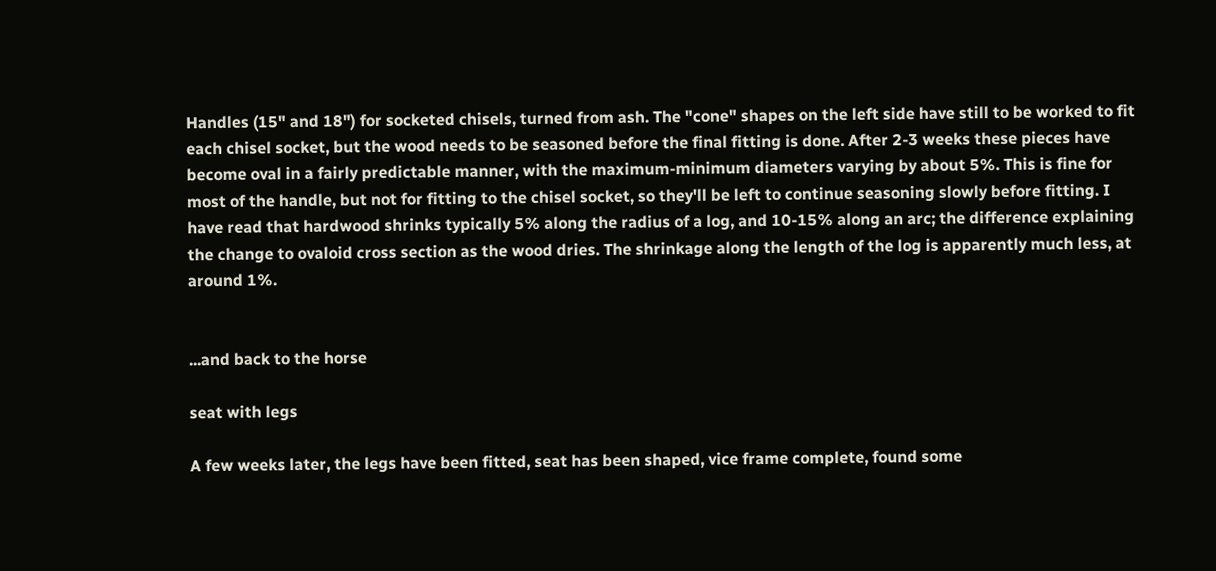Handles (15" and 18") for socketed chisels, turned from ash. The "cone" shapes on the left side have still to be worked to fit each chisel socket, but the wood needs to be seasoned before the final fitting is done. After 2-3 weeks these pieces have become oval in a fairly predictable manner, with the maximum-minimum diameters varying by about 5%. This is fine for most of the handle, but not for fitting to the chisel socket, so they'll be left to continue seasoning slowly before fitting. I have read that hardwood shrinks typically 5% along the radius of a log, and 10-15% along an arc; the difference explaining the change to ovaloid cross section as the wood dries. The shrinkage along the length of the log is apparently much less, at around 1%.


...and back to the horse

seat with legs

A few weeks later, the legs have been fitted, seat has been shaped, vice frame complete, found some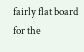fairly flat board for the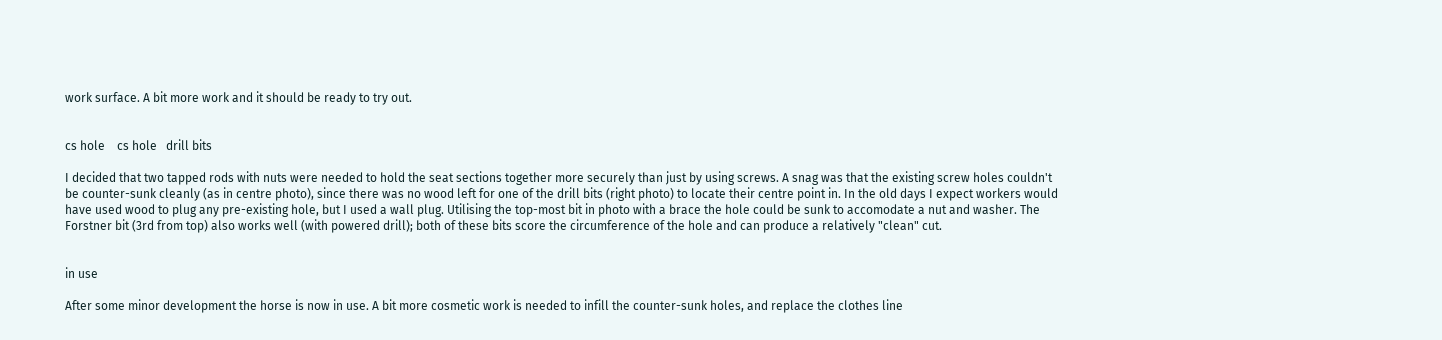work surface. A bit more work and it should be ready to try out.


cs hole    cs hole   drill bits

I decided that two tapped rods with nuts were needed to hold the seat sections together more securely than just by using screws. A snag was that the existing screw holes couldn't be counter-sunk cleanly (as in centre photo), since there was no wood left for one of the drill bits (right photo) to locate their centre point in. In the old days I expect workers would have used wood to plug any pre-existing hole, but I used a wall plug. Utilising the top-most bit in photo with a brace the hole could be sunk to accomodate a nut and washer. The Forstner bit (3rd from top) also works well (with powered drill); both of these bits score the circumference of the hole and can produce a relatively "clean" cut.


in use

After some minor development the horse is now in use. A bit more cosmetic work is needed to infill the counter-sunk holes, and replace the clothes line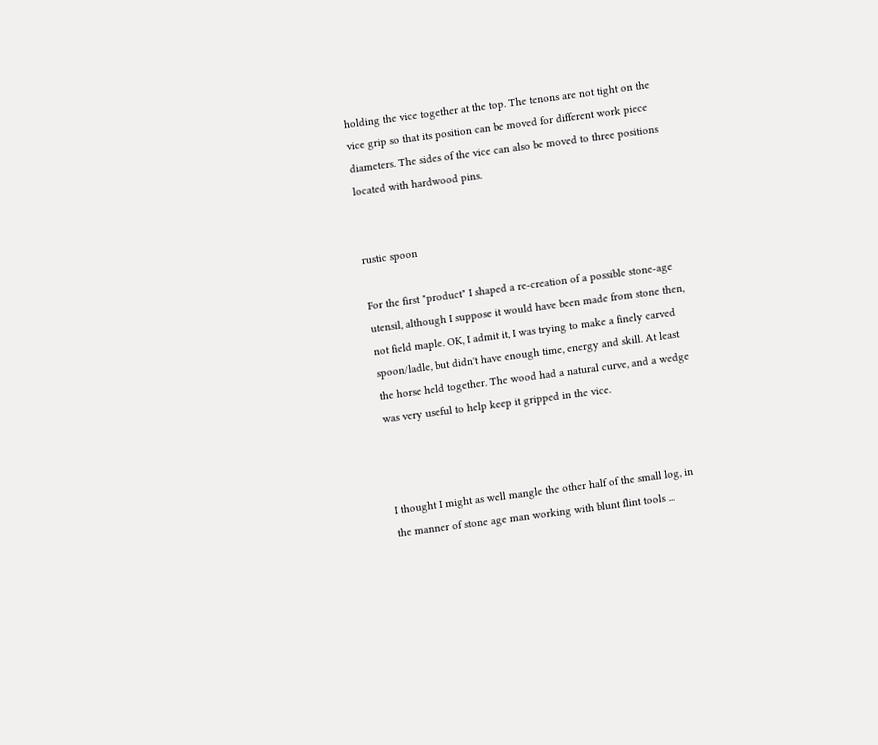holding the vice together at the top. The tenons are not tight on the vice grip so that its position can be moved for different work piece diameters. The sides of the vice can also be moved to three positions located with hardwood pins.


rustic spoon

For the first "product" I shaped a re-creation of a possible stone-age utensil, although I suppose it would have been made from stone then, not field maple. OK, I admit it, I was trying to make a finely carved spoon/ladle, but didn't have enough time, energy and skill. At least the horse held together. The wood had a natural curve, and a wedge was very useful to help keep it gripped in the vice.



I thought I might as well mangle the other half of the small log, in the manner of stone age man working with blunt flint tools ...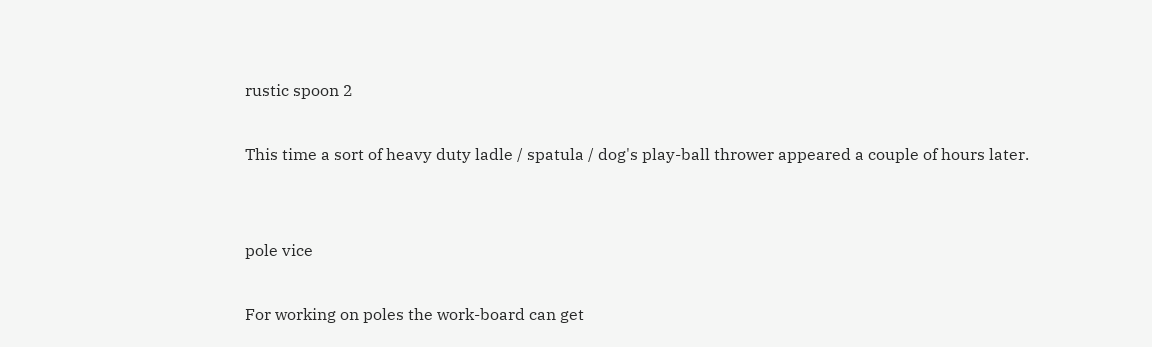rustic spoon 2

This time a sort of heavy duty ladle / spatula / dog's play-ball thrower appeared a couple of hours later.


pole vice

For working on poles the work-board can get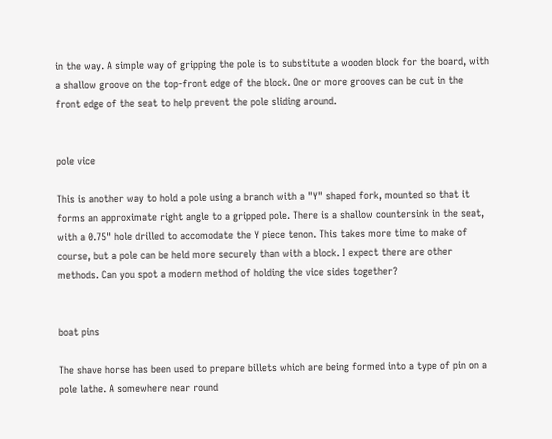in the way. A simple way of gripping the pole is to substitute a wooden block for the board, with a shallow groove on the top-front edge of the block. One or more grooves can be cut in the front edge of the seat to help prevent the pole sliding around.


pole vice

This is another way to hold a pole using a branch with a "Y" shaped fork, mounted so that it forms an approximate right angle to a gripped pole. There is a shallow countersink in the seat, with a 0.75" hole drilled to accomodate the Y piece tenon. This takes more time to make of course, but a pole can be held more securely than with a block. I expect there are other methods. Can you spot a modern method of holding the vice sides together?


boat pins

The shave horse has been used to prepare billets which are being formed into a type of pin on a pole lathe. A somewhere near round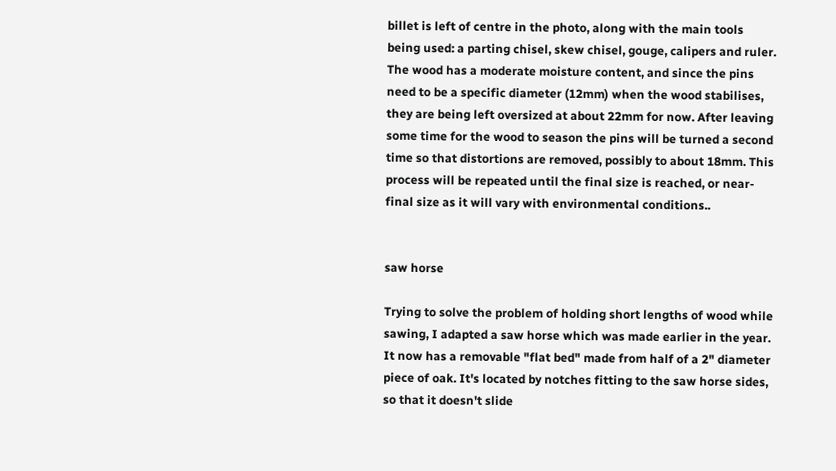billet is left of centre in the photo, along with the main tools being used: a parting chisel, skew chisel, gouge, calipers and ruler. The wood has a moderate moisture content, and since the pins need to be a specific diameter (12mm) when the wood stabilises, they are being left oversized at about 22mm for now. After leaving some time for the wood to season the pins will be turned a second time so that distortions are removed, possibly to about 18mm. This process will be repeated until the final size is reached, or near-final size as it will vary with environmental conditions..


saw horse

Trying to solve the problem of holding short lengths of wood while sawing, I adapted a saw horse which was made earlier in the year. It now has a removable "flat bed" made from half of a 2" diameter piece of oak. It's located by notches fitting to the saw horse sides, so that it doesn't slide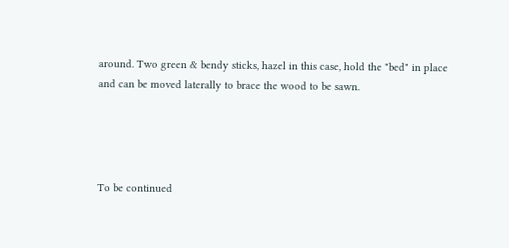around. Two green & bendy sticks, hazel in this case, hold the "bed" in place and can be moved laterally to brace the wood to be sawn.




To be continued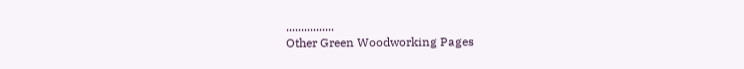................
Other Green Woodworking Pages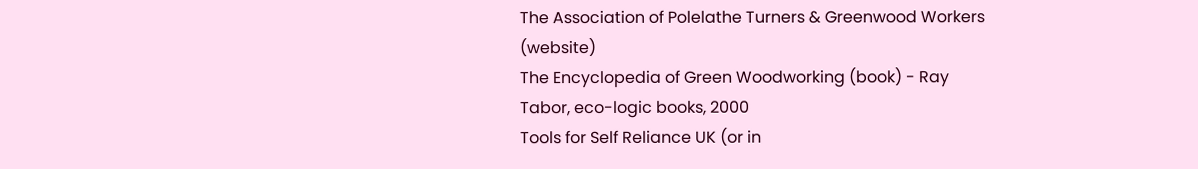The Association of Polelathe Turners & Greenwood Workers (website)
The Encyclopedia of Green Woodworking (book) - Ray Tabor, eco-logic books, 2000
Tools for Self Reliance UK (or in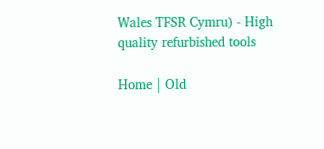Wales TFSR Cymru) - High quality refurbished tools

Home | Old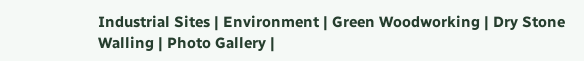Industrial Sites | Environment | Green Woodworking | Dry Stone Walling | Photo Gallery |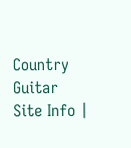Country Guitar
Site Info |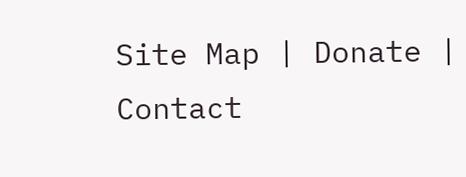Site Map | Donate | Contact